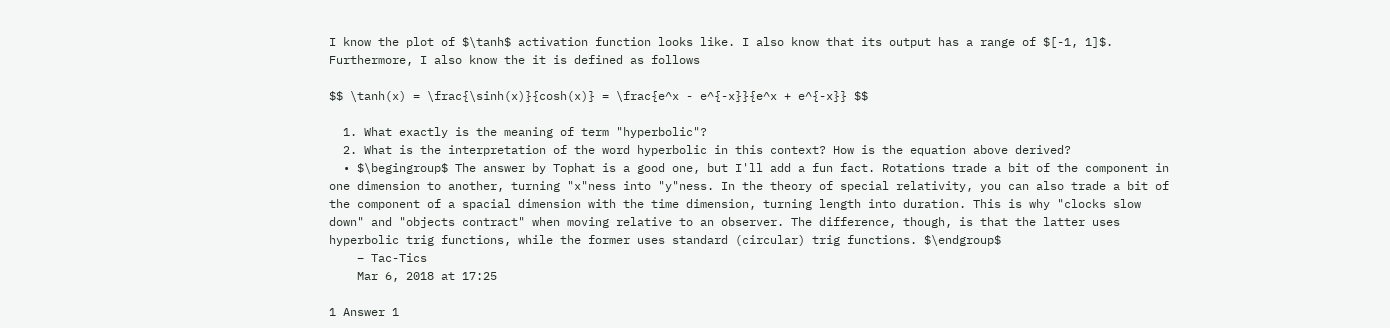I know the plot of $\tanh$ activation function looks like. I also know that its output has a range of $[-1, 1]$. Furthermore, I also know the it is defined as follows

$$ \tanh(x) = \frac{\sinh(x)}{cosh(x)} = \frac{e^x - e^{-x}}{e^x + e^{-x}} $$

  1. What exactly is the meaning of term "hyperbolic"?
  2. What is the interpretation of the word hyperbolic in this context? How is the equation above derived?
  • $\begingroup$ The answer by Tophat is a good one, but I'll add a fun fact. Rotations trade a bit of the component in one dimension to another, turning "x"ness into "y"ness. In the theory of special relativity, you can also trade a bit of the component of a spacial dimension with the time dimension, turning length into duration. This is why "clocks slow down" and "objects contract" when moving relative to an observer. The difference, though, is that the latter uses hyperbolic trig functions, while the former uses standard (circular) trig functions. $\endgroup$
    – Tac-Tics
    Mar 6, 2018 at 17:25

1 Answer 1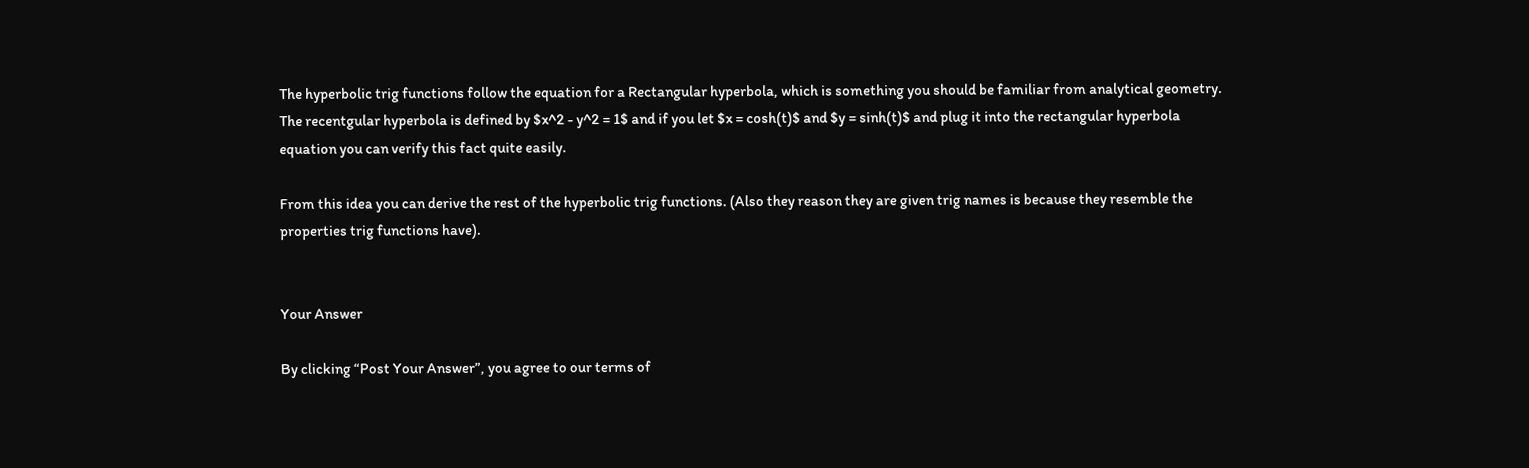The hyperbolic trig functions follow the equation for a Rectangular hyperbola, which is something you should be familiar from analytical geometry. The recentgular hyperbola is defined by $x^2 - y^2 = 1$ and if you let $x = cosh(t)$ and $y = sinh(t)$ and plug it into the rectangular hyperbola equation you can verify this fact quite easily.

From this idea you can derive the rest of the hyperbolic trig functions. (Also they reason they are given trig names is because they resemble the properties trig functions have).


Your Answer

By clicking “Post Your Answer”, you agree to our terms of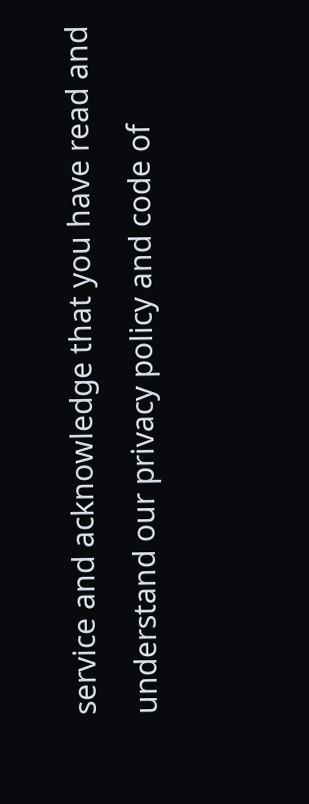service and acknowledge that you have read and understand our privacy policy and code of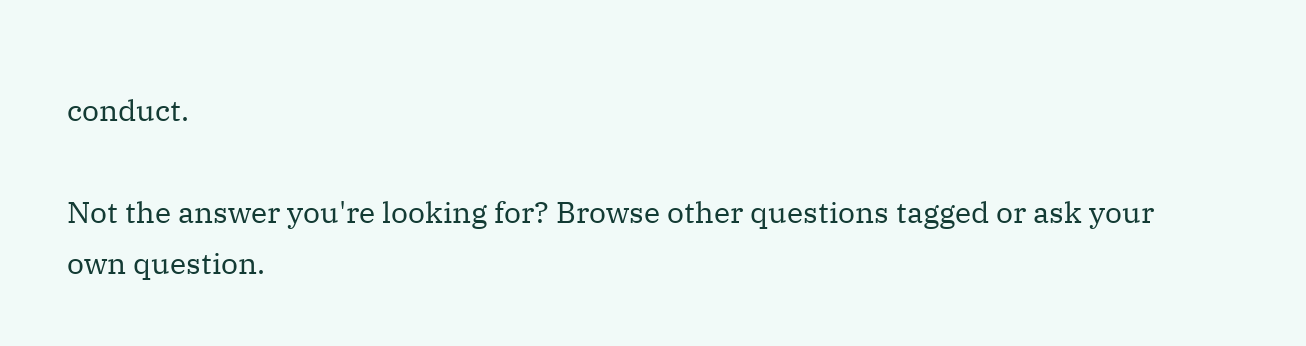conduct.

Not the answer you're looking for? Browse other questions tagged or ask your own question.